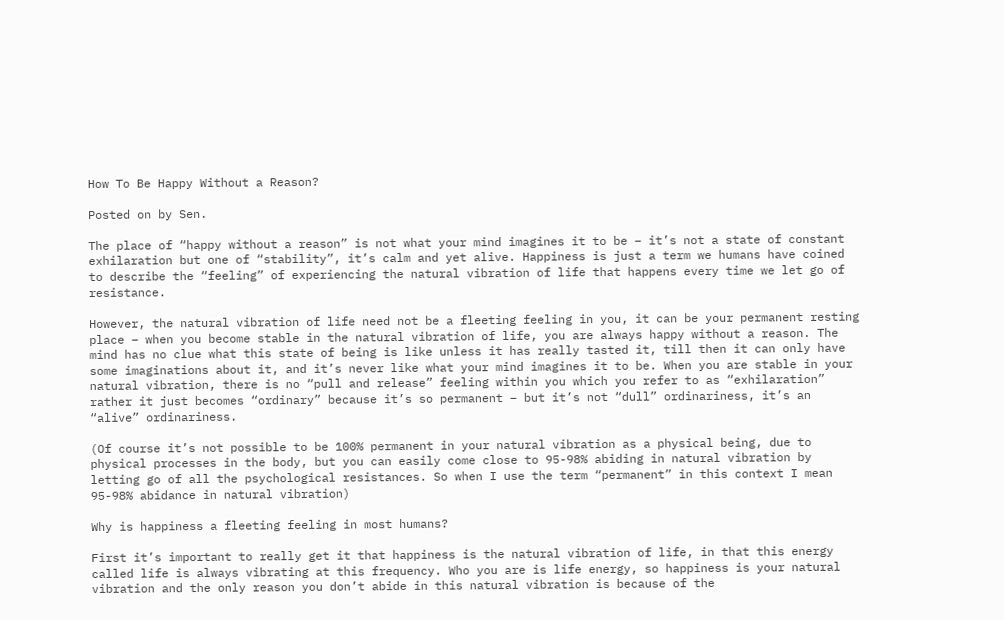How To Be Happy Without a Reason?

Posted on by Sen.

The place of “happy without a reason” is not what your mind imagines it to be – it’s not a state of constant exhilaration but one of “stability”, it’s calm and yet alive. Happiness is just a term we humans have coined to describe the “feeling” of experiencing the natural vibration of life that happens every time we let go of resistance.

However, the natural vibration of life need not be a fleeting feeling in you, it can be your permanent resting place – when you become stable in the natural vibration of life, you are always happy without a reason. The mind has no clue what this state of being is like unless it has really tasted it, till then it can only have some imaginations about it, and it’s never like what your mind imagines it to be. When you are stable in your natural vibration, there is no “pull and release” feeling within you which you refer to as “exhilaration” rather it just becomes “ordinary” because it’s so permanent – but it’s not “dull” ordinariness, it’s an “alive” ordinariness.

(Of course it’s not possible to be 100% permanent in your natural vibration as a physical being, due to physical processes in the body, but you can easily come close to 95-98% abiding in natural vibration by letting go of all the psychological resistances. So when I use the term “permanent” in this context I mean 95-98% abidance in natural vibration)

Why is happiness a fleeting feeling in most humans?

First it’s important to really get it that happiness is the natural vibration of life, in that this energy called life is always vibrating at this frequency. Who you are is life energy, so happiness is your natural vibration and the only reason you don’t abide in this natural vibration is because of the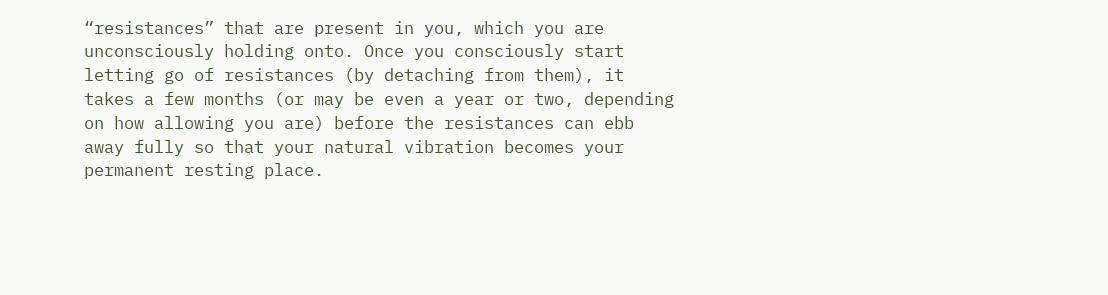“resistances” that are present in you, which you are unconsciously holding onto. Once you consciously start letting go of resistances (by detaching from them), it takes a few months (or may be even a year or two, depending on how allowing you are) before the resistances can ebb away fully so that your natural vibration becomes your permanent resting place.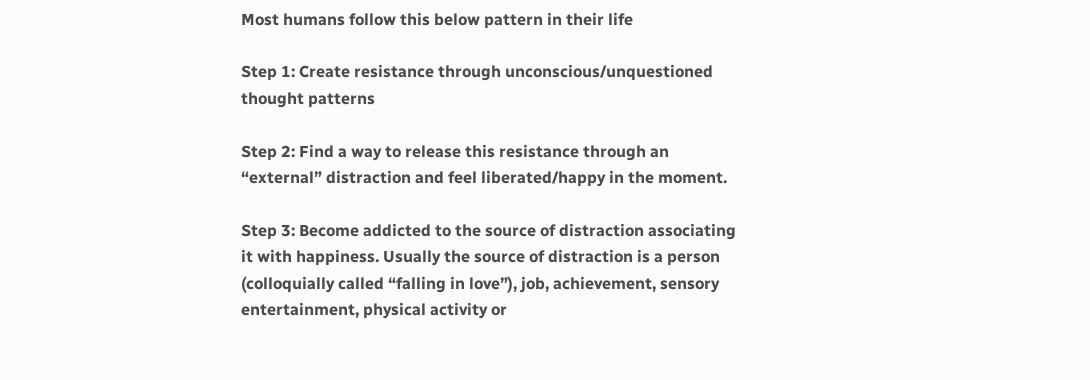Most humans follow this below pattern in their life

Step 1: Create resistance through unconscious/unquestioned thought patterns

Step 2: Find a way to release this resistance through an “external” distraction and feel liberated/happy in the moment.

Step 3: Become addicted to the source of distraction associating it with happiness. Usually the source of distraction is a person (colloquially called “falling in love”), job, achievement, sensory entertainment, physical activity or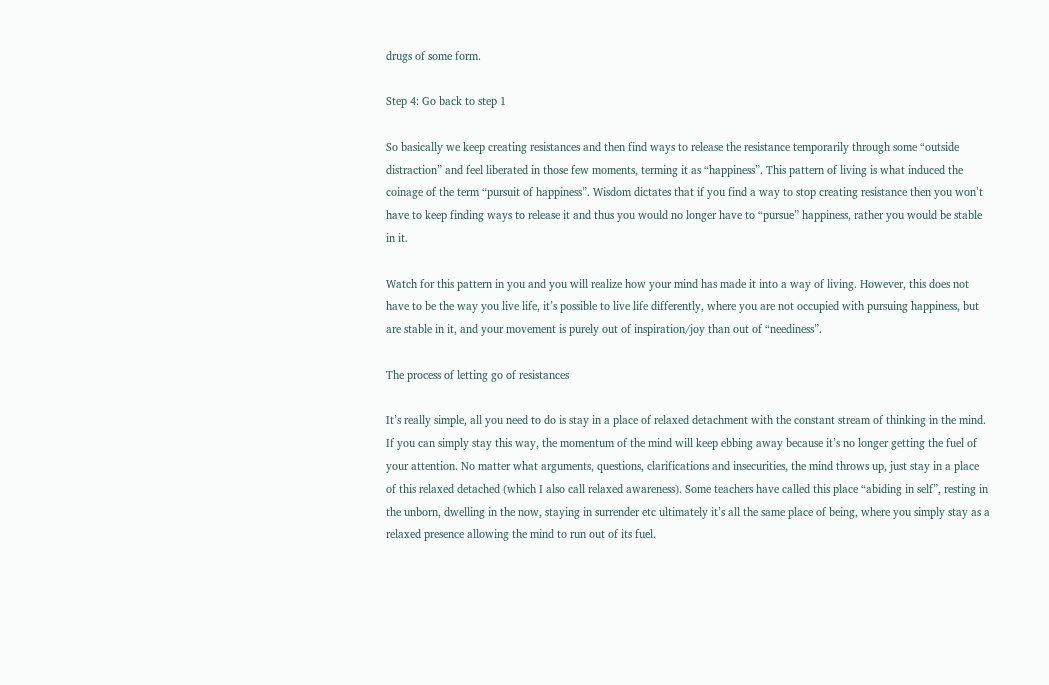drugs of some form.

Step 4: Go back to step 1

So basically we keep creating resistances and then find ways to release the resistance temporarily through some “outside distraction” and feel liberated in those few moments, terming it as “happiness”. This pattern of living is what induced the coinage of the term “pursuit of happiness”. Wisdom dictates that if you find a way to stop creating resistance then you won’t have to keep finding ways to release it and thus you would no longer have to “pursue” happiness, rather you would be stable in it.

Watch for this pattern in you and you will realize how your mind has made it into a way of living. However, this does not have to be the way you live life, it’s possible to live life differently, where you are not occupied with pursuing happiness, but are stable in it, and your movement is purely out of inspiration/joy than out of “neediness”.

The process of letting go of resistances

It’s really simple, all you need to do is stay in a place of relaxed detachment with the constant stream of thinking in the mind. If you can simply stay this way, the momentum of the mind will keep ebbing away because it’s no longer getting the fuel of your attention. No matter what arguments, questions, clarifications and insecurities, the mind throws up, just stay in a place of this relaxed detached (which I also call relaxed awareness). Some teachers have called this place “abiding in self”, resting in the unborn, dwelling in the now, staying in surrender etc ultimately it’s all the same place of being, where you simply stay as a relaxed presence allowing the mind to run out of its fuel.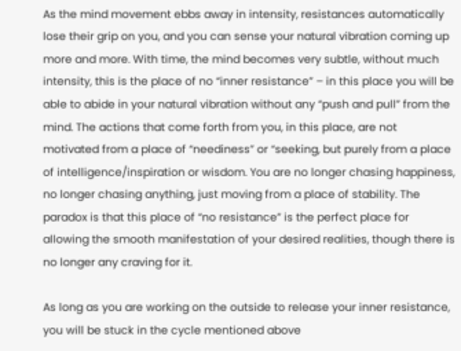As the mind movement ebbs away in intensity, resistances automatically lose their grip on you, and you can sense your natural vibration coming up more and more. With time, the mind becomes very subtle, without much intensity, this is the place of no “inner resistance” – in this place you will be able to abide in your natural vibration without any “push and pull” from the mind. The actions that come forth from you, in this place, are not motivated from a place of “neediness” or “seeking, but purely from a place of intelligence/inspiration or wisdom. You are no longer chasing happiness, no longer chasing anything, just moving from a place of stability. The paradox is that this place of “no resistance” is the perfect place for allowing the smooth manifestation of your desired realities, though there is no longer any craving for it.

As long as you are working on the outside to release your inner resistance, you will be stuck in the cycle mentioned above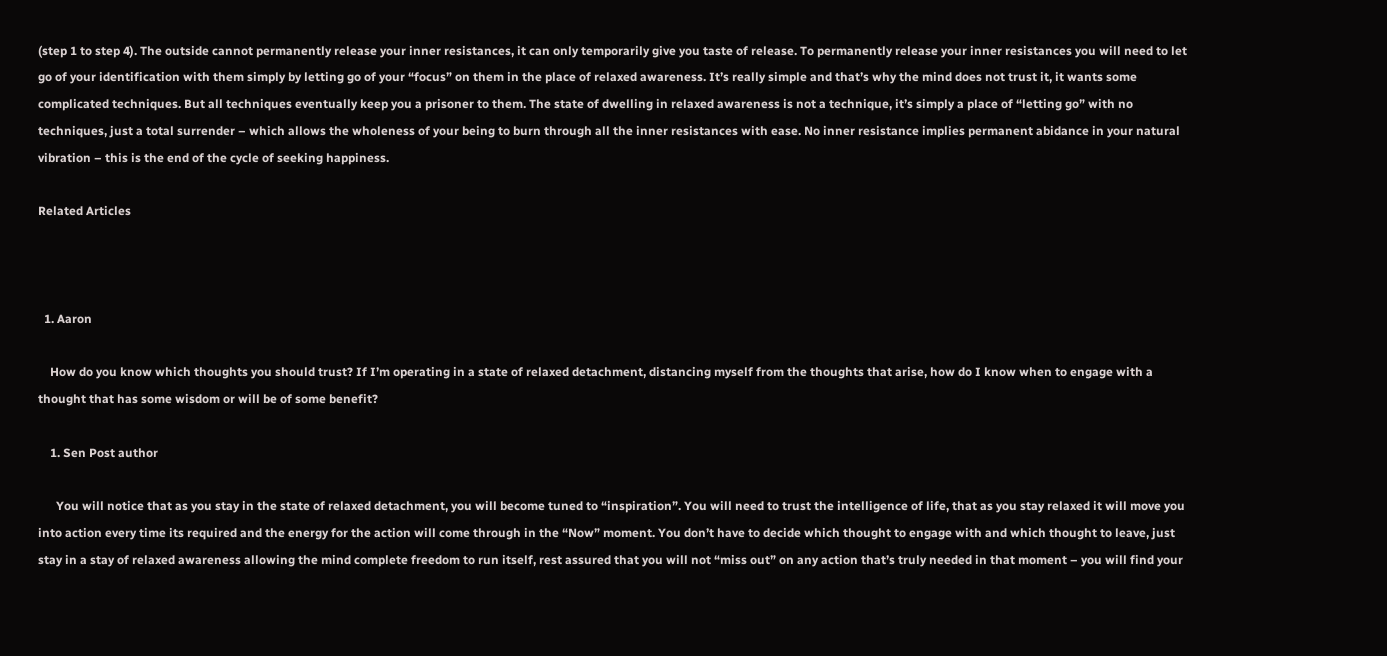(step 1 to step 4). The outside cannot permanently release your inner resistances, it can only temporarily give you taste of release. To permanently release your inner resistances you will need to let go of your identification with them simply by letting go of your “focus” on them in the place of relaxed awareness. It’s really simple and that’s why the mind does not trust it, it wants some complicated techniques. But all techniques eventually keep you a prisoner to them. The state of dwelling in relaxed awareness is not a technique, it’s simply a place of “letting go” with no techniques, just a total surrender – which allows the wholeness of your being to burn through all the inner resistances with ease. No inner resistance implies permanent abidance in your natural vibration – this is the end of the cycle of seeking happiness.

Related Articles



  1. Aaron

    How do you know which thoughts you should trust? If I’m operating in a state of relaxed detachment, distancing myself from the thoughts that arise, how do I know when to engage with a thought that has some wisdom or will be of some benefit?

    1. Sen Post author

      You will notice that as you stay in the state of relaxed detachment, you will become tuned to “inspiration”. You will need to trust the intelligence of life, that as you stay relaxed it will move you into action every time its required and the energy for the action will come through in the “Now” moment. You don’t have to decide which thought to engage with and which thought to leave, just stay in a stay of relaxed awareness allowing the mind complete freedom to run itself, rest assured that you will not “miss out” on any action that’s truly needed in that moment – you will find your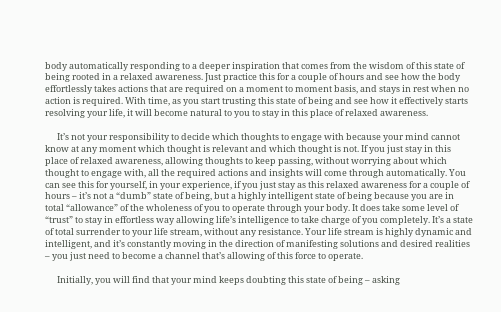body automatically responding to a deeper inspiration that comes from the wisdom of this state of being rooted in a relaxed awareness. Just practice this for a couple of hours and see how the body effortlessly takes actions that are required on a moment to moment basis, and stays in rest when no action is required. With time, as you start trusting this state of being and see how it effectively starts resolving your life, it will become natural to you to stay in this place of relaxed awareness.

      It’s not your responsibility to decide which thoughts to engage with because your mind cannot know at any moment which thought is relevant and which thought is not. If you just stay in this place of relaxed awareness, allowing thoughts to keep passing, without worrying about which thought to engage with, all the required actions and insights will come through automatically. You can see this for yourself, in your experience, if you just stay as this relaxed awareness for a couple of hours – it’s not a “dumb” state of being, but a highly intelligent state of being because you are in total “allowance” of the wholeness of you to operate through your body. It does take some level of “trust” to stay in effortless way allowing life’s intelligence to take charge of you completely. It’s a state of total surrender to your life stream, without any resistance. Your life stream is highly dynamic and intelligent, and it’s constantly moving in the direction of manifesting solutions and desired realities – you just need to become a channel that’s allowing of this force to operate.

      Initially, you will find that your mind keeps doubting this state of being – asking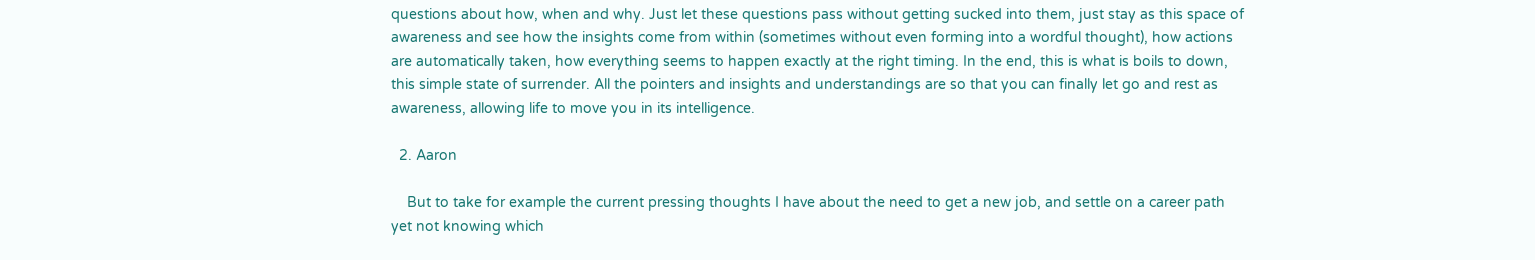questions about how, when and why. Just let these questions pass without getting sucked into them, just stay as this space of awareness and see how the insights come from within (sometimes without even forming into a wordful thought), how actions are automatically taken, how everything seems to happen exactly at the right timing. In the end, this is what is boils to down, this simple state of surrender. All the pointers and insights and understandings are so that you can finally let go and rest as awareness, allowing life to move you in its intelligence.

  2. Aaron

    But to take for example the current pressing thoughts I have about the need to get a new job, and settle on a career path yet not knowing which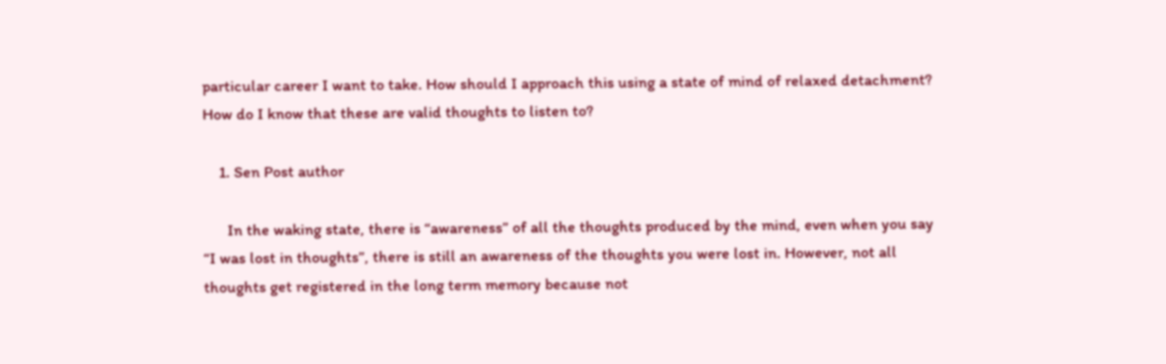particular career I want to take. How should I approach this using a state of mind of relaxed detachment? How do I know that these are valid thoughts to listen to?

    1. Sen Post author

      In the waking state, there is “awareness” of all the thoughts produced by the mind, even when you say “I was lost in thoughts”, there is still an awareness of the thoughts you were lost in. However, not all thoughts get registered in the long term memory because not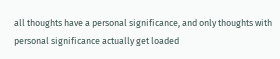all thoughts have a personal significance, and only thoughts with personal significance actually get loaded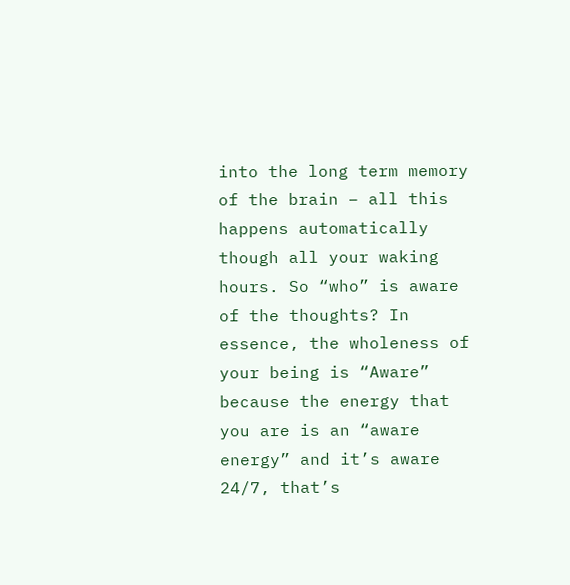into the long term memory of the brain – all this happens automatically though all your waking hours. So “who” is aware of the thoughts? In essence, the wholeness of your being is “Aware” because the energy that you are is an “aware energy” and it’s aware 24/7, that’s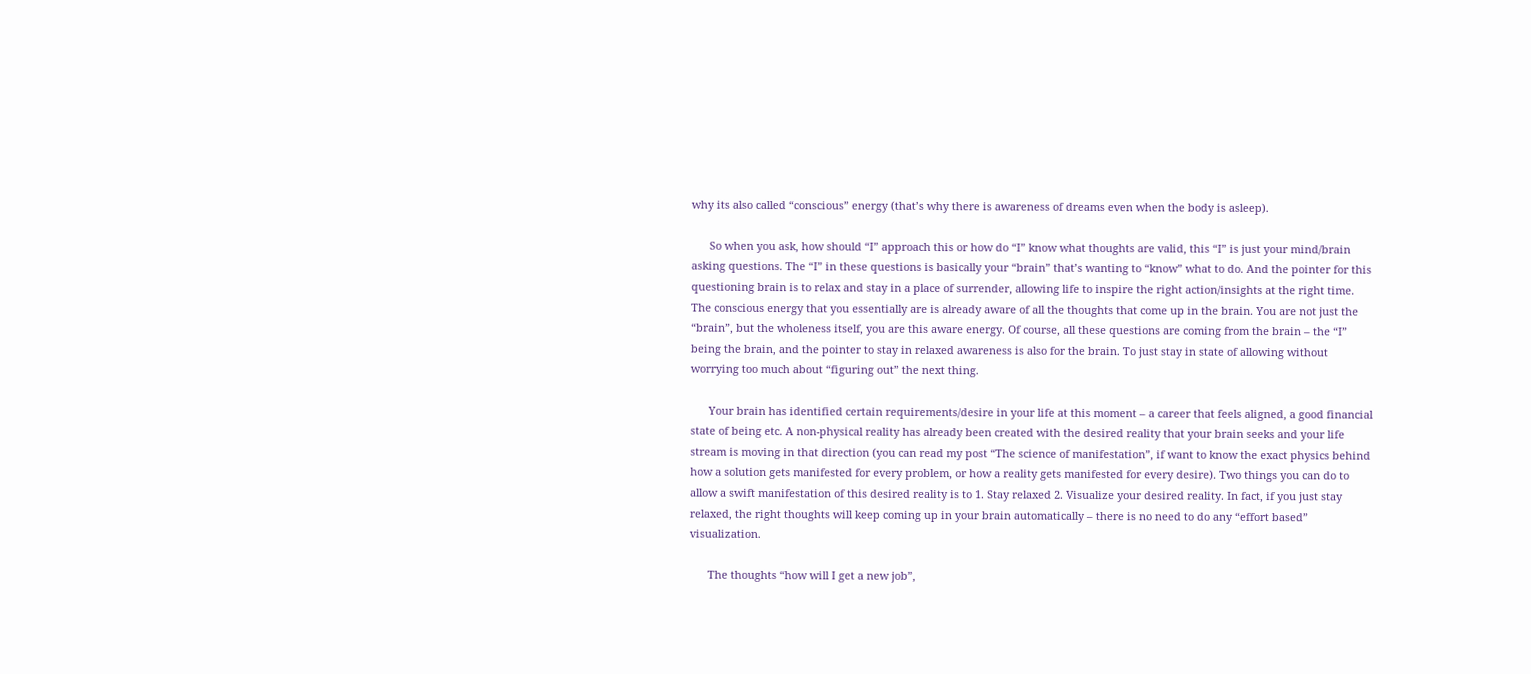why its also called “conscious” energy (that’s why there is awareness of dreams even when the body is asleep).

      So when you ask, how should “I” approach this or how do “I” know what thoughts are valid, this “I” is just your mind/brain asking questions. The “I” in these questions is basically your “brain” that’s wanting to “know” what to do. And the pointer for this questioning brain is to relax and stay in a place of surrender, allowing life to inspire the right action/insights at the right time. The conscious energy that you essentially are is already aware of all the thoughts that come up in the brain. You are not just the “brain”, but the wholeness itself, you are this aware energy. Of course, all these questions are coming from the brain – the “I” being the brain, and the pointer to stay in relaxed awareness is also for the brain. To just stay in state of allowing without worrying too much about “figuring out” the next thing.

      Your brain has identified certain requirements/desire in your life at this moment – a career that feels aligned, a good financial state of being etc. A non-physical reality has already been created with the desired reality that your brain seeks and your life stream is moving in that direction (you can read my post “The science of manifestation”, if want to know the exact physics behind how a solution gets manifested for every problem, or how a reality gets manifested for every desire). Two things you can do to allow a swift manifestation of this desired reality is to 1. Stay relaxed 2. Visualize your desired reality. In fact, if you just stay relaxed, the right thoughts will keep coming up in your brain automatically – there is no need to do any “effort based” visualization.

      The thoughts “how will I get a new job”,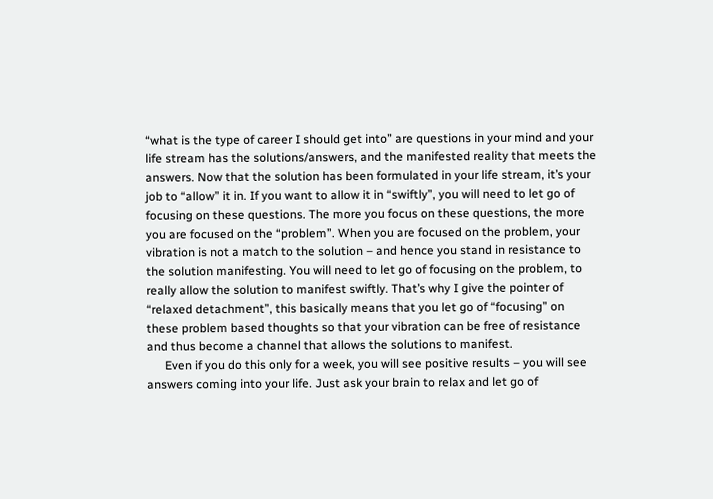“what is the type of career I should get into” are questions in your mind and your life stream has the solutions/answers, and the manifested reality that meets the answers. Now that the solution has been formulated in your life stream, it’s your job to “allow” it in. If you want to allow it in “swiftly”, you will need to let go of focusing on these questions. The more you focus on these questions, the more you are focused on the “problem”. When you are focused on the problem, your vibration is not a match to the solution – and hence you stand in resistance to the solution manifesting. You will need to let go of focusing on the problem, to really allow the solution to manifest swiftly. That’s why I give the pointer of “relaxed detachment”, this basically means that you let go of “focusing” on these problem based thoughts so that your vibration can be free of resistance and thus become a channel that allows the solutions to manifest.
      Even if you do this only for a week, you will see positive results – you will see answers coming into your life. Just ask your brain to relax and let go of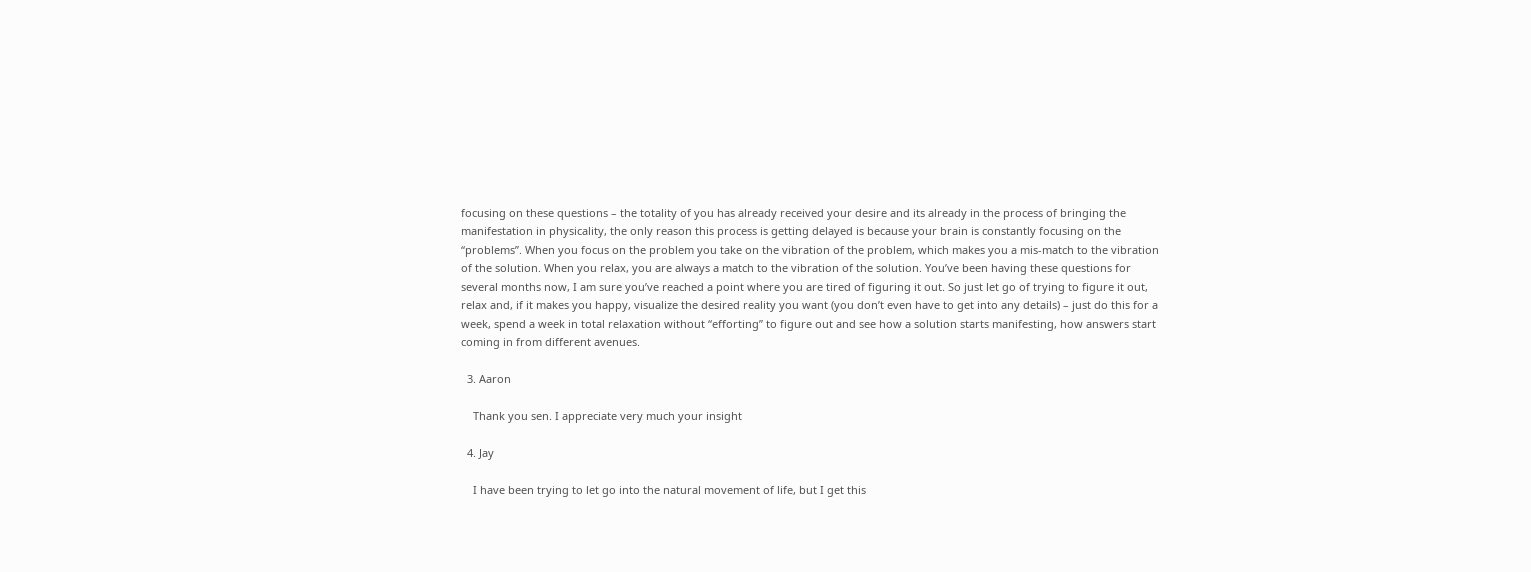focusing on these questions – the totality of you has already received your desire and its already in the process of bringing the manifestation in physicality, the only reason this process is getting delayed is because your brain is constantly focusing on the “problems”. When you focus on the problem you take on the vibration of the problem, which makes you a mis-match to the vibration of the solution. When you relax, you are always a match to the vibration of the solution. You’ve been having these questions for several months now, I am sure you’ve reached a point where you are tired of figuring it out. So just let go of trying to figure it out, relax and, if it makes you happy, visualize the desired reality you want (you don’t even have to get into any details) – just do this for a week, spend a week in total relaxation without “efforting” to figure out and see how a solution starts manifesting, how answers start coming in from different avenues.

  3. Aaron

    Thank you sen. I appreciate very much your insight

  4. Jay

    I have been trying to let go into the natural movement of life, but I get this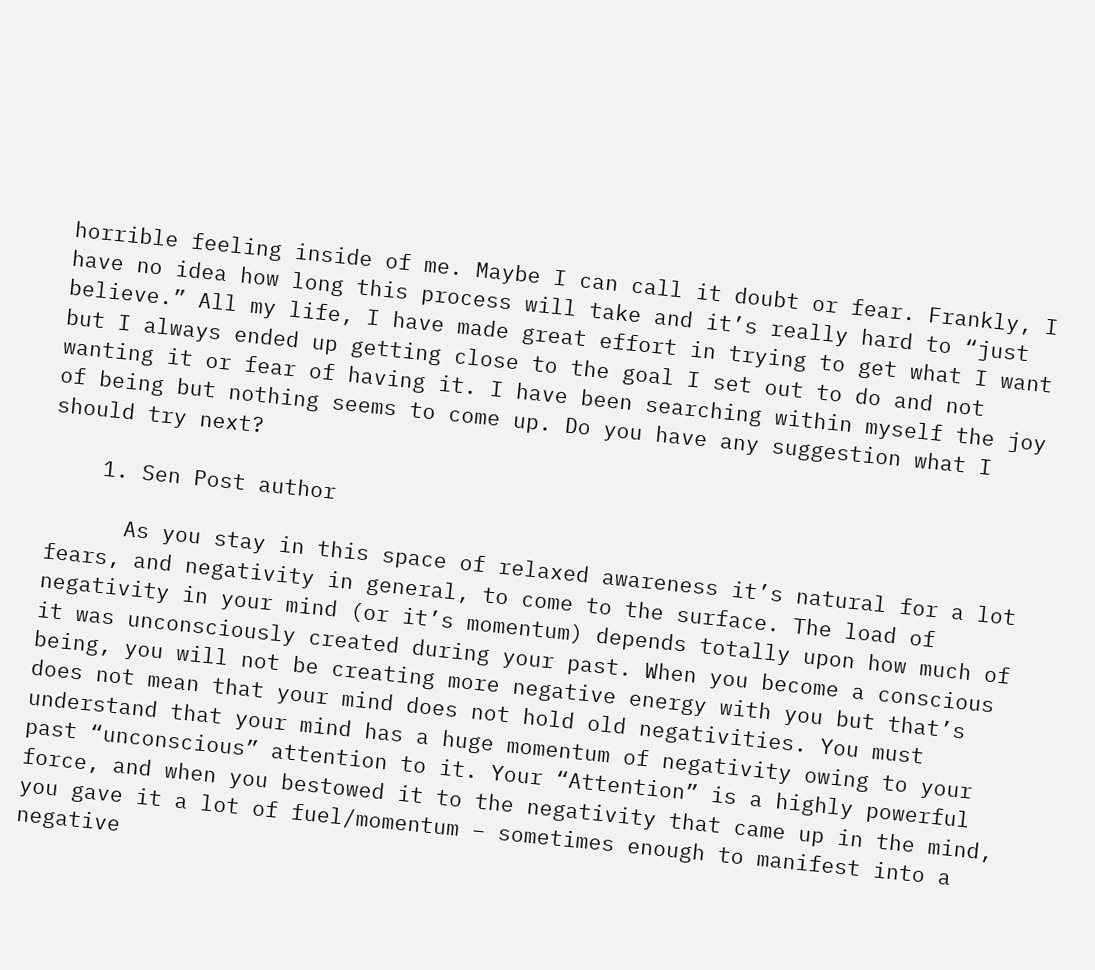horrible feeling inside of me. Maybe I can call it doubt or fear. Frankly, I have no idea how long this process will take and it’s really hard to “just believe.” All my life, I have made great effort in trying to get what I want but I always ended up getting close to the goal I set out to do and not wanting it or fear of having it. I have been searching within myself the joy of being but nothing seems to come up. Do you have any suggestion what I should try next?

    1. Sen Post author

      As you stay in this space of relaxed awareness it’s natural for a lot fears, and negativity in general, to come to the surface. The load of negativity in your mind (or it’s momentum) depends totally upon how much of it was unconsciously created during your past. When you become a conscious being, you will not be creating more negative energy with you but that’s does not mean that your mind does not hold old negativities. You must understand that your mind has a huge momentum of negativity owing to your past “unconscious” attention to it. Your “Attention” is a highly powerful force, and when you bestowed it to the negativity that came up in the mind, you gave it a lot of fuel/momentum – sometimes enough to manifest into a negative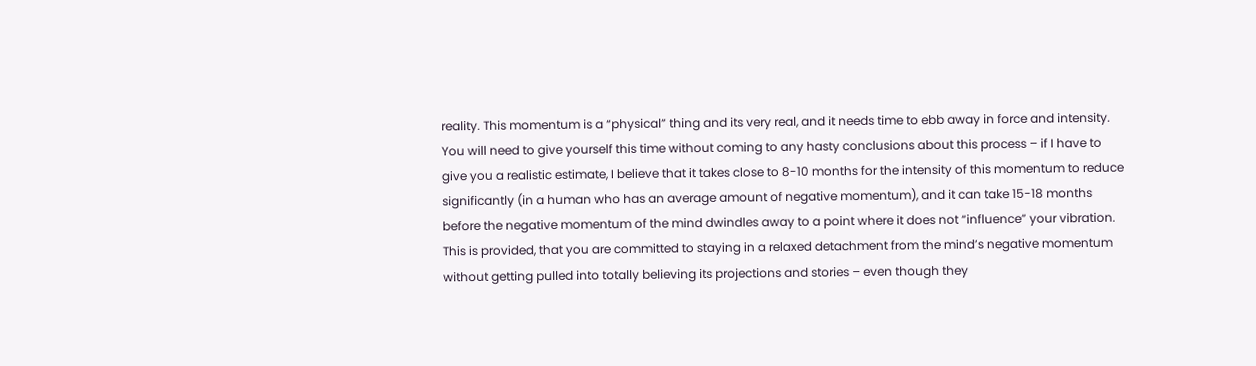reality. This momentum is a “physical” thing and its very real, and it needs time to ebb away in force and intensity. You will need to give yourself this time without coming to any hasty conclusions about this process – if I have to give you a realistic estimate, I believe that it takes close to 8-10 months for the intensity of this momentum to reduce significantly (in a human who has an average amount of negative momentum), and it can take 15-18 months before the negative momentum of the mind dwindles away to a point where it does not “influence” your vibration. This is provided, that you are committed to staying in a relaxed detachment from the mind’s negative momentum without getting pulled into totally believing its projections and stories – even though they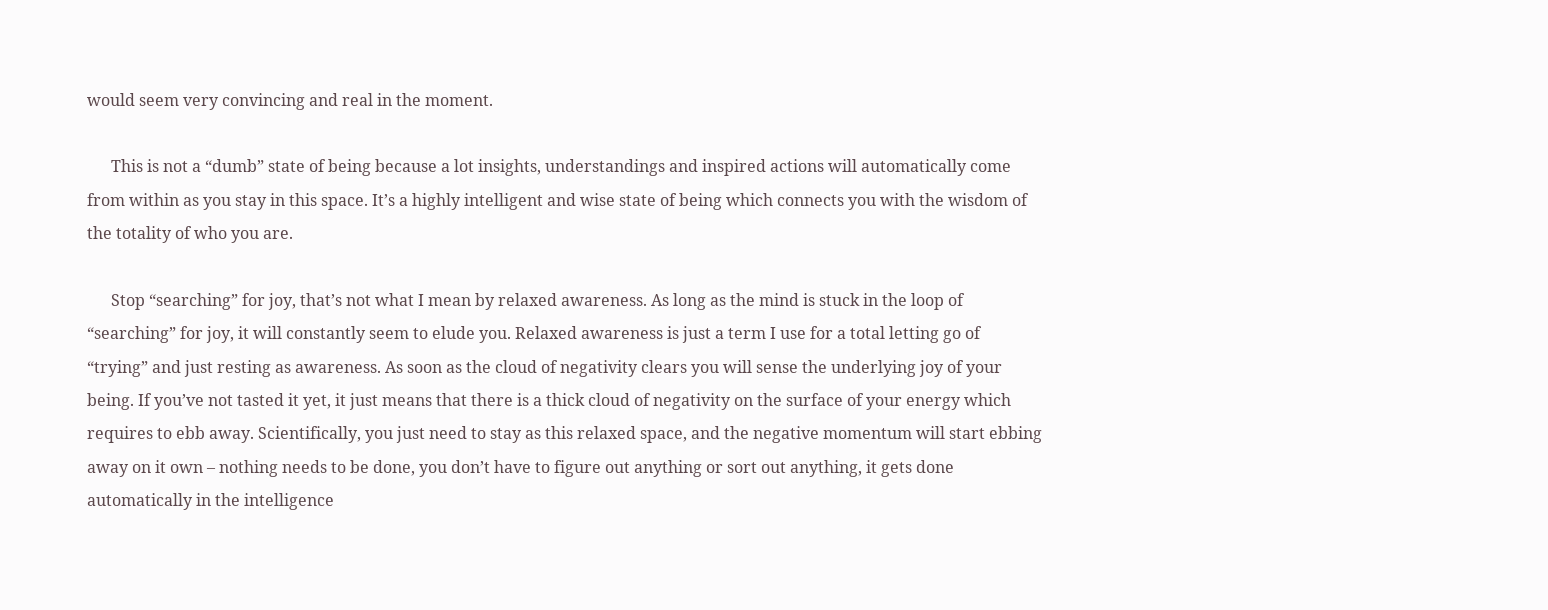would seem very convincing and real in the moment.

      This is not a “dumb” state of being because a lot insights, understandings and inspired actions will automatically come from within as you stay in this space. It’s a highly intelligent and wise state of being which connects you with the wisdom of the totality of who you are.

      Stop “searching” for joy, that’s not what I mean by relaxed awareness. As long as the mind is stuck in the loop of “searching” for joy, it will constantly seem to elude you. Relaxed awareness is just a term I use for a total letting go of “trying” and just resting as awareness. As soon as the cloud of negativity clears you will sense the underlying joy of your being. If you’ve not tasted it yet, it just means that there is a thick cloud of negativity on the surface of your energy which requires to ebb away. Scientifically, you just need to stay as this relaxed space, and the negative momentum will start ebbing away on it own – nothing needs to be done, you don’t have to figure out anything or sort out anything, it gets done automatically in the intelligence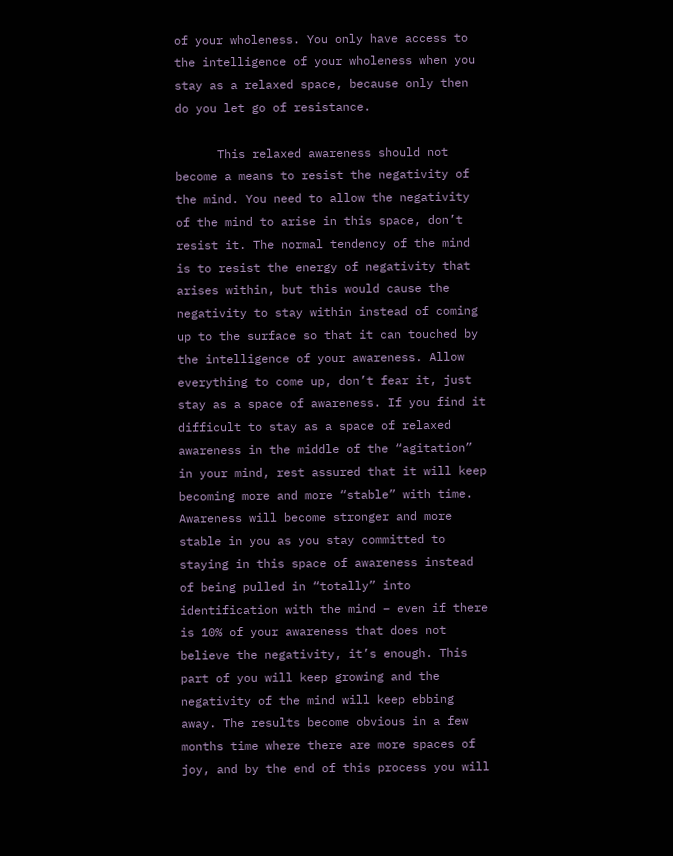of your wholeness. You only have access to the intelligence of your wholeness when you stay as a relaxed space, because only then do you let go of resistance.

      This relaxed awareness should not become a means to resist the negativity of the mind. You need to allow the negativity of the mind to arise in this space, don’t resist it. The normal tendency of the mind is to resist the energy of negativity that arises within, but this would cause the negativity to stay within instead of coming up to the surface so that it can touched by the intelligence of your awareness. Allow everything to come up, don’t fear it, just stay as a space of awareness. If you find it difficult to stay as a space of relaxed awareness in the middle of the “agitation” in your mind, rest assured that it will keep becoming more and more “stable” with time. Awareness will become stronger and more stable in you as you stay committed to staying in this space of awareness instead of being pulled in “totally” into identification with the mind – even if there is 10% of your awareness that does not believe the negativity, it’s enough. This part of you will keep growing and the negativity of the mind will keep ebbing away. The results become obvious in a few months time where there are more spaces of joy, and by the end of this process you will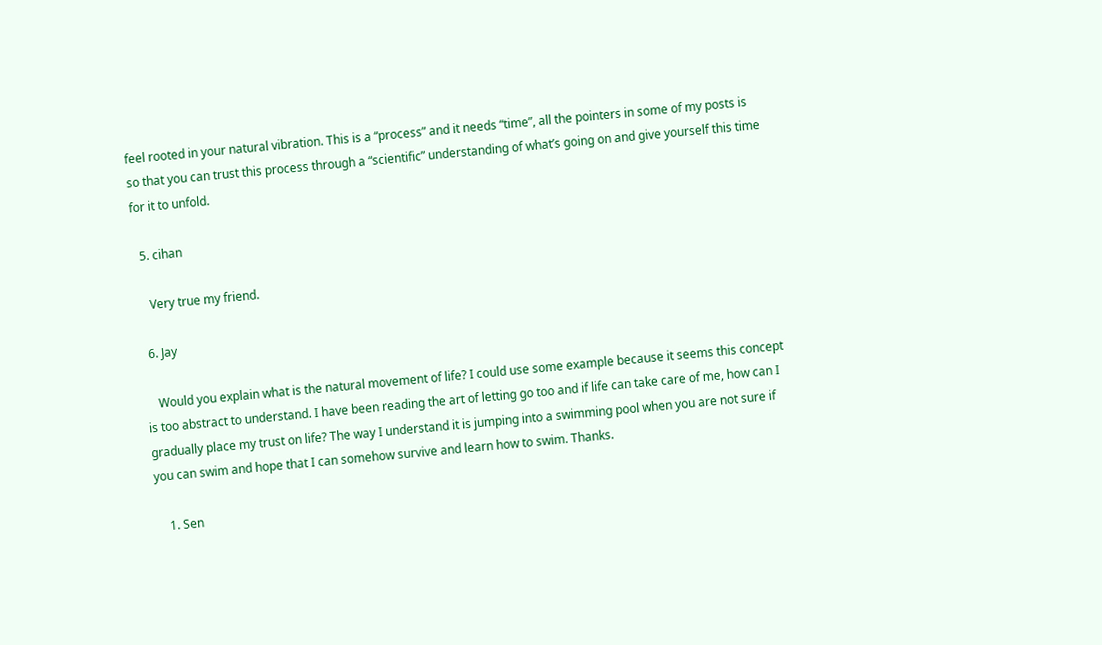feel rooted in your natural vibration. This is a “process” and it needs “time”, all the pointers in some of my posts is so that you can trust this process through a “scientific” understanding of what’s going on and give yourself this time for it to unfold.

  5. cihan

    Very true my friend.

  6. Jay

    Would you explain what is the natural movement of life? I could use some example because it seems this concept is too abstract to understand. I have been reading the art of letting go too and if life can take care of me, how can I gradually place my trust on life? The way I understand it is jumping into a swimming pool when you are not sure if you can swim and hope that I can somehow survive and learn how to swim. Thanks.

    1. Sen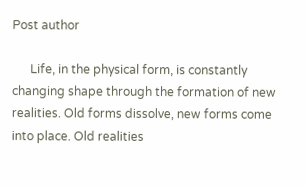Post author

      Life, in the physical form, is constantly changing shape through the formation of new realities. Old forms dissolve, new forms come into place. Old realities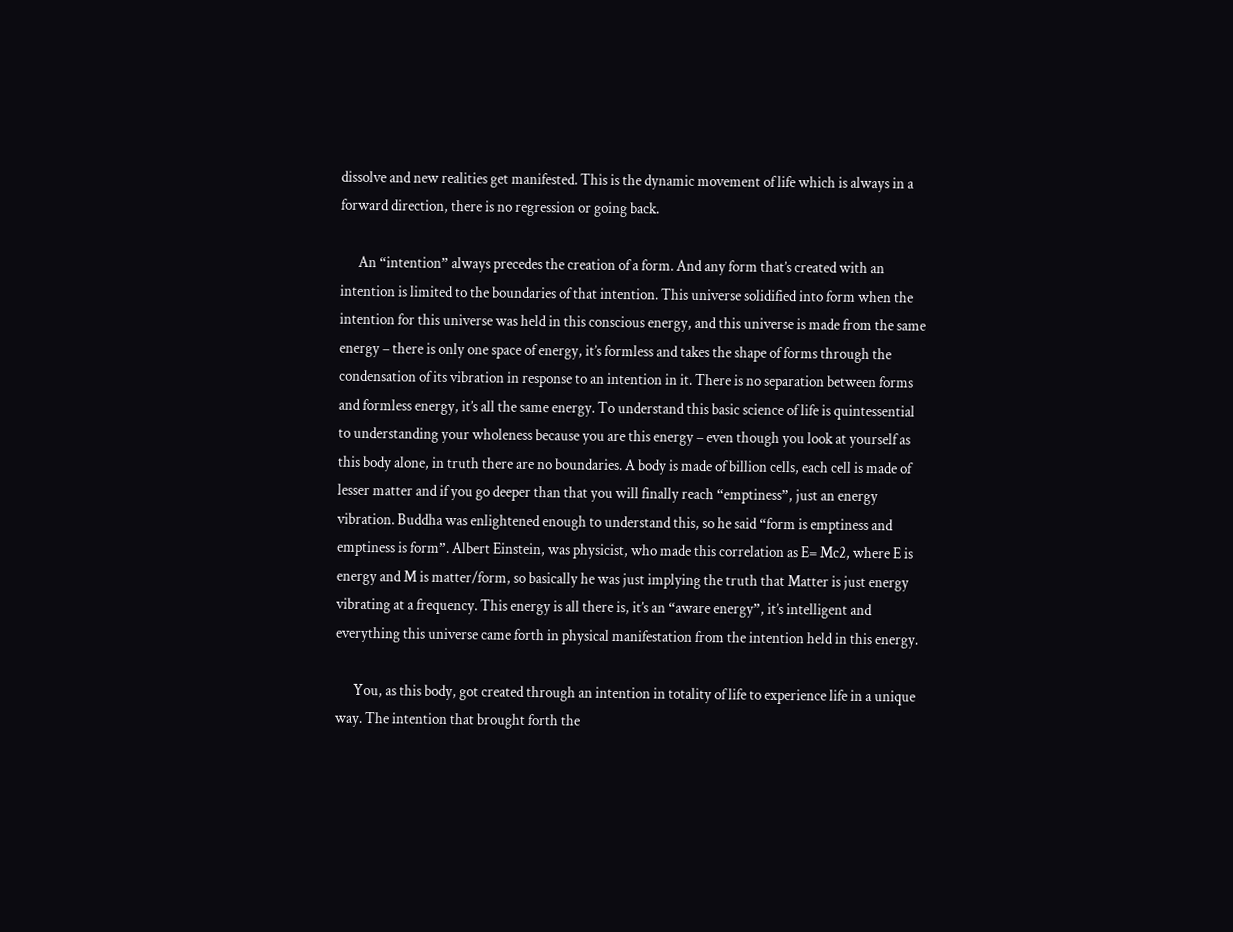dissolve and new realities get manifested. This is the dynamic movement of life which is always in a forward direction, there is no regression or going back.

      An “intention” always precedes the creation of a form. And any form that’s created with an intention is limited to the boundaries of that intention. This universe solidified into form when the intention for this universe was held in this conscious energy, and this universe is made from the same energy – there is only one space of energy, it’s formless and takes the shape of forms through the condensation of its vibration in response to an intention in it. There is no separation between forms and formless energy, it’s all the same energy. To understand this basic science of life is quintessential to understanding your wholeness because you are this energy – even though you look at yourself as this body alone, in truth there are no boundaries. A body is made of billion cells, each cell is made of lesser matter and if you go deeper than that you will finally reach “emptiness”, just an energy vibration. Buddha was enlightened enough to understand this, so he said “form is emptiness and emptiness is form”. Albert Einstein, was physicist, who made this correlation as E= Mc2, where E is energy and M is matter/form, so basically he was just implying the truth that Matter is just energy vibrating at a frequency. This energy is all there is, it’s an “aware energy”, it’s intelligent and everything this universe came forth in physical manifestation from the intention held in this energy.

      You, as this body, got created through an intention in totality of life to experience life in a unique way. The intention that brought forth the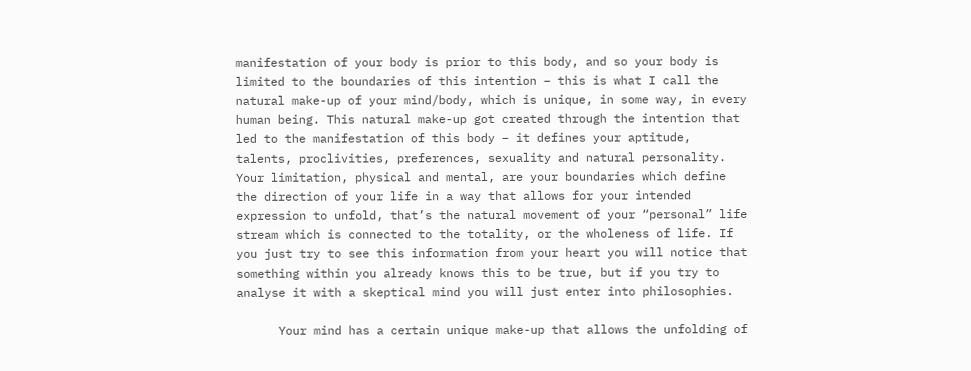manifestation of your body is prior to this body, and so your body is limited to the boundaries of this intention – this is what I call the natural make-up of your mind/body, which is unique, in some way, in every human being. This natural make-up got created through the intention that led to the manifestation of this body – it defines your aptitude, talents, proclivities, preferences, sexuality and natural personality. Your limitation, physical and mental, are your boundaries which define the direction of your life in a way that allows for your intended expression to unfold, that’s the natural movement of your “personal” life stream which is connected to the totality, or the wholeness of life. If you just try to see this information from your heart you will notice that something within you already knows this to be true, but if you try to analyse it with a skeptical mind you will just enter into philosophies.

      Your mind has a certain unique make-up that allows the unfolding of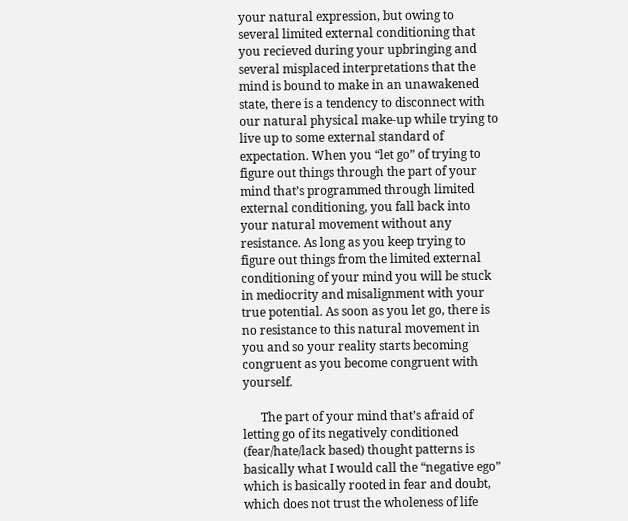your natural expression, but owing to several limited external conditioning that you recieved during your upbringing and several misplaced interpretations that the mind is bound to make in an unawakened state, there is a tendency to disconnect with our natural physical make-up while trying to live up to some external standard of expectation. When you “let go” of trying to figure out things through the part of your mind that’s programmed through limited external conditioning, you fall back into your natural movement without any resistance. As long as you keep trying to figure out things from the limited external conditioning of your mind you will be stuck in mediocrity and misalignment with your true potential. As soon as you let go, there is no resistance to this natural movement in you and so your reality starts becoming congruent as you become congruent with yourself.

      The part of your mind that’s afraid of letting go of its negatively conditioned (fear/hate/lack based) thought patterns is basically what I would call the “negative ego” which is basically rooted in fear and doubt, which does not trust the wholeness of life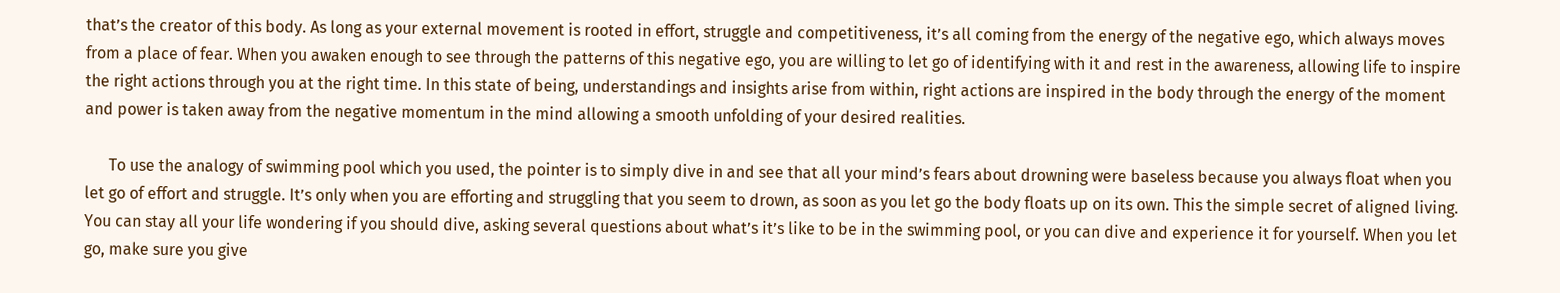that’s the creator of this body. As long as your external movement is rooted in effort, struggle and competitiveness, it’s all coming from the energy of the negative ego, which always moves from a place of fear. When you awaken enough to see through the patterns of this negative ego, you are willing to let go of identifying with it and rest in the awareness, allowing life to inspire the right actions through you at the right time. In this state of being, understandings and insights arise from within, right actions are inspired in the body through the energy of the moment and power is taken away from the negative momentum in the mind allowing a smooth unfolding of your desired realities.

      To use the analogy of swimming pool which you used, the pointer is to simply dive in and see that all your mind’s fears about drowning were baseless because you always float when you let go of effort and struggle. It’s only when you are efforting and struggling that you seem to drown, as soon as you let go the body floats up on its own. This the simple secret of aligned living. You can stay all your life wondering if you should dive, asking several questions about what’s it’s like to be in the swimming pool, or you can dive and experience it for yourself. When you let go, make sure you give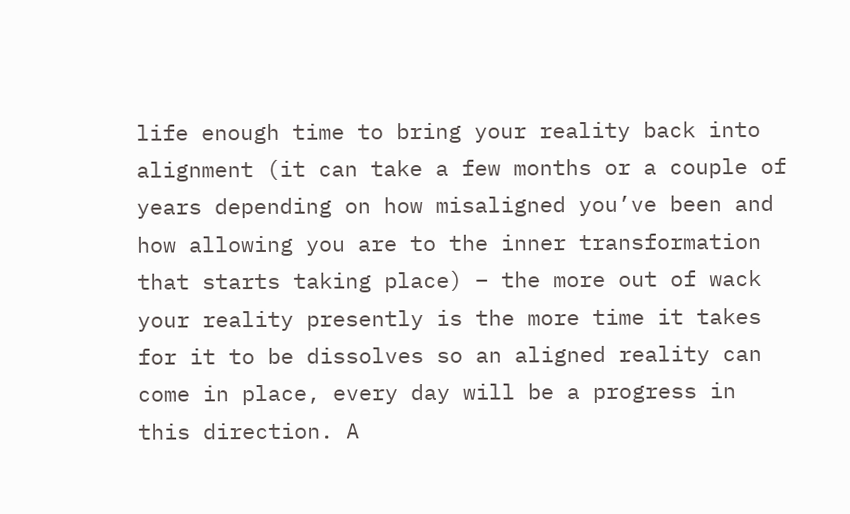life enough time to bring your reality back into alignment (it can take a few months or a couple of years depending on how misaligned you’ve been and how allowing you are to the inner transformation that starts taking place) – the more out of wack your reality presently is the more time it takes for it to be dissolves so an aligned reality can come in place, every day will be a progress in this direction. A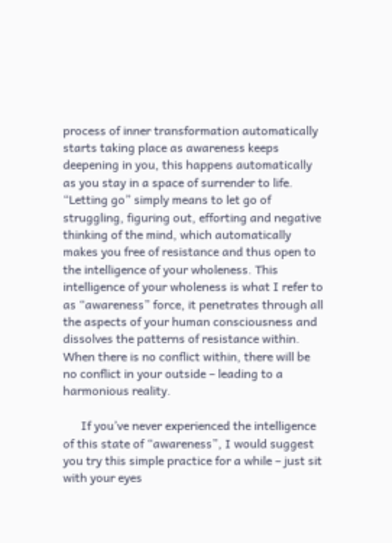process of inner transformation automatically starts taking place as awareness keeps deepening in you, this happens automatically as you stay in a space of surrender to life. “Letting go” simply means to let go of struggling, figuring out, efforting and negative thinking of the mind, which automatically makes you free of resistance and thus open to the intelligence of your wholeness. This intelligence of your wholeness is what I refer to as “awareness” force, it penetrates through all the aspects of your human consciousness and dissolves the patterns of resistance within. When there is no conflict within, there will be no conflict in your outside – leading to a harmonious reality.

      If you’ve never experienced the intelligence of this state of “awareness”, I would suggest you try this simple practice for a while – just sit with your eyes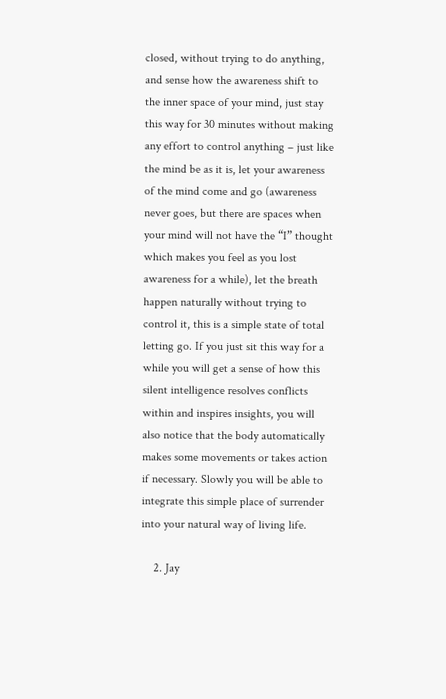closed, without trying to do anything, and sense how the awareness shift to the inner space of your mind, just stay this way for 30 minutes without making any effort to control anything – just like the mind be as it is, let your awareness of the mind come and go (awareness never goes, but there are spaces when your mind will not have the “I” thought which makes you feel as you lost awareness for a while), let the breath happen naturally without trying to control it, this is a simple state of total letting go. If you just sit this way for a while you will get a sense of how this silent intelligence resolves conflicts within and inspires insights, you will also notice that the body automatically makes some movements or takes action if necessary. Slowly you will be able to integrate this simple place of surrender into your natural way of living life.

    2. Jay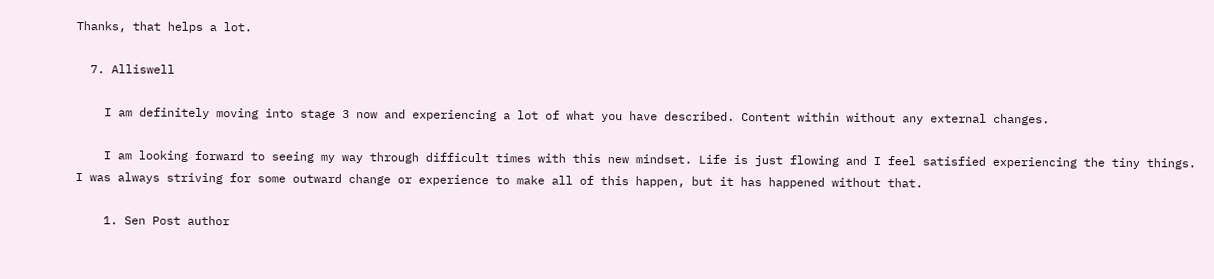Thanks, that helps a lot.

  7. Alliswell

    I am definitely moving into stage 3 now and experiencing a lot of what you have described. Content within without any external changes.

    I am looking forward to seeing my way through difficult times with this new mindset. Life is just flowing and I feel satisfied experiencing the tiny things. I was always striving for some outward change or experience to make all of this happen, but it has happened without that.

    1. Sen Post author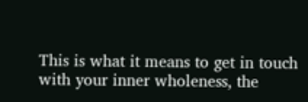This is what it means to get in touch with your inner wholeness, the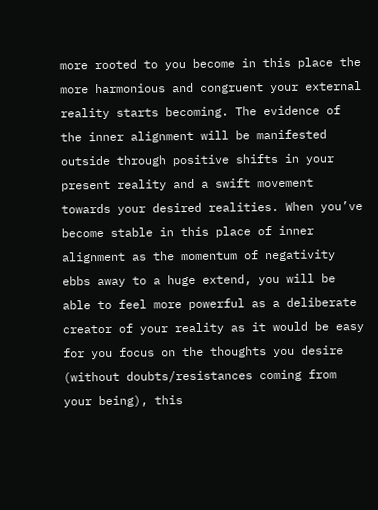more rooted to you become in this place the more harmonious and congruent your external reality starts becoming. The evidence of the inner alignment will be manifested outside through positive shifts in your present reality and a swift movement towards your desired realities. When you’ve become stable in this place of inner alignment as the momentum of negativity ebbs away to a huge extend, you will be able to feel more powerful as a deliberate creator of your reality as it would be easy for you focus on the thoughts you desire (without doubts/resistances coming from your being), this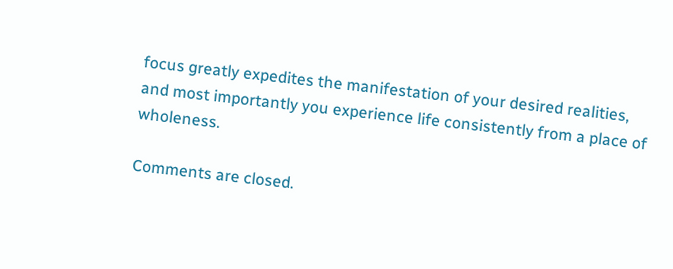focus greatly expedites the manifestation of your desired realities, and most importantly you experience life consistently from a place of wholeness.

Comments are closed.